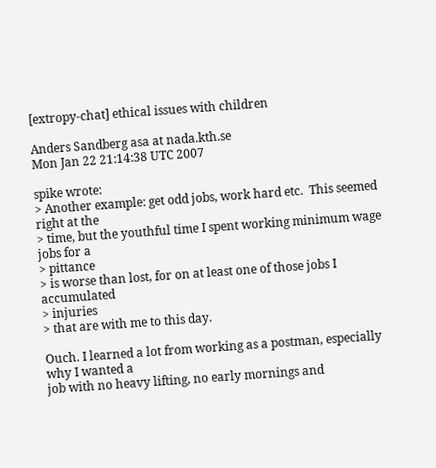[extropy-chat] ethical issues with children

Anders Sandberg asa at nada.kth.se
Mon Jan 22 21:14:38 UTC 2007

spike wrote:
> Another example: get odd jobs, work hard etc.  This seemed right at the
> time, but the youthful time I spent working minimum wage jobs for a
> pittance
> is worse than lost, for on at least one of those jobs I accumulated
> injuries
> that are with me to this day.

Ouch. I learned a lot from working as a postman, especially why I wanted a
job with no heavy lifting, no early mornings and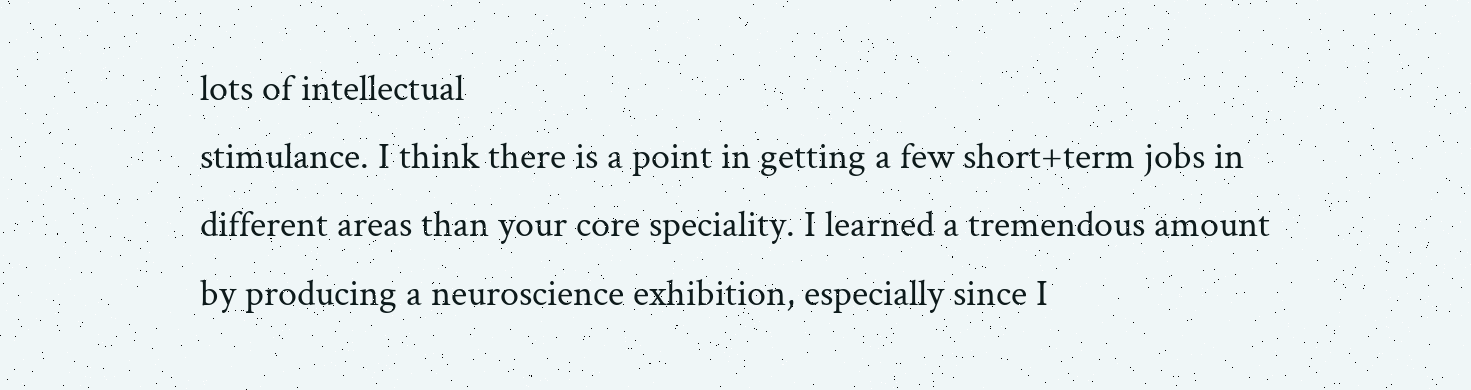lots of intellectual
stimulance. I think there is a point in getting a few short+term jobs in
different areas than your core speciality. I learned a tremendous amount
by producing a neuroscience exhibition, especially since I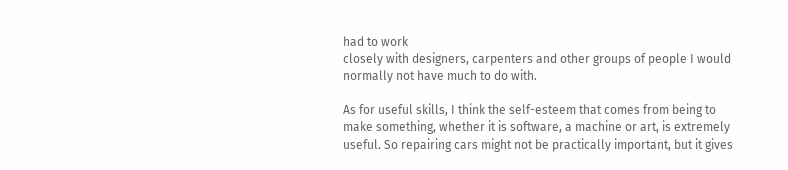had to work
closely with designers, carpenters and other groups of people I would
normally not have much to do with.

As for useful skills, I think the self-esteem that comes from being to
make something, whether it is software, a machine or art, is extremely
useful. So repairing cars might not be practically important, but it gives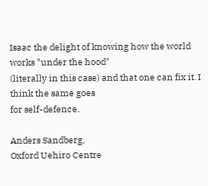Isaac the delight of knowing how the world works "under the hood"
(literally in this case) and that one can fix it. I think the same goes
for self-defence.

Anders Sandberg,
Oxford Uehiro Centre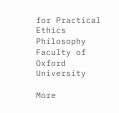for Practical Ethics
Philosophy Faculty of Oxford University

More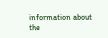information about the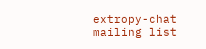extropy-chat mailing list